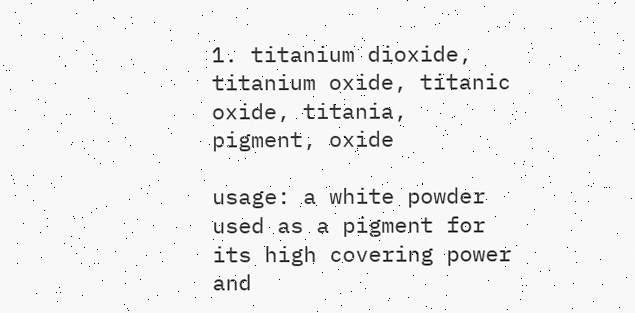1. titanium dioxide, titanium oxide, titanic oxide, titania, pigment, oxide

usage: a white powder used as a pigment for its high covering power and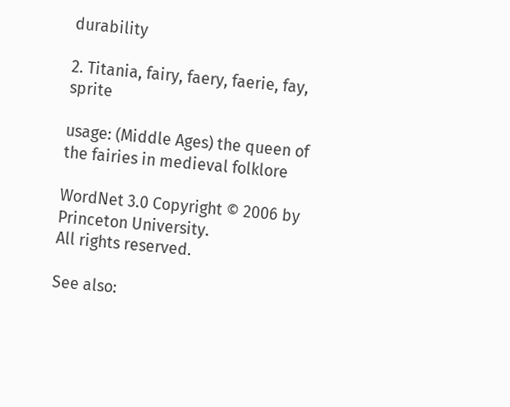durability

2. Titania, fairy, faery, faerie, fay, sprite

usage: (Middle Ages) the queen of the fairies in medieval folklore

WordNet 3.0 Copyright © 2006 by Princeton University.
All rights reserved.

See also: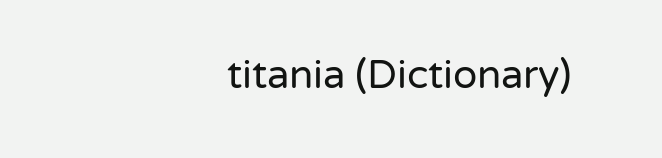titania (Dictionary)